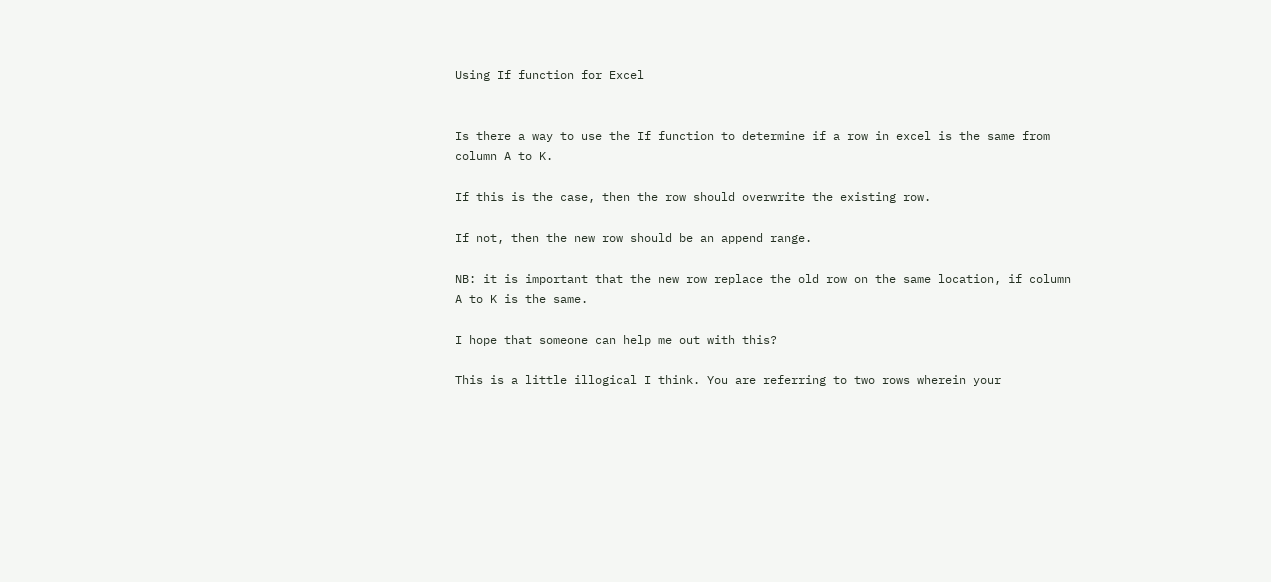Using If function for Excel


Is there a way to use the If function to determine if a row in excel is the same from column A to K.

If this is the case, then the row should overwrite the existing row.

If not, then the new row should be an append range.

NB: it is important that the new row replace the old row on the same location, if column A to K is the same.

I hope that someone can help me out with this?

This is a little illogical I think. You are referring to two rows wherein your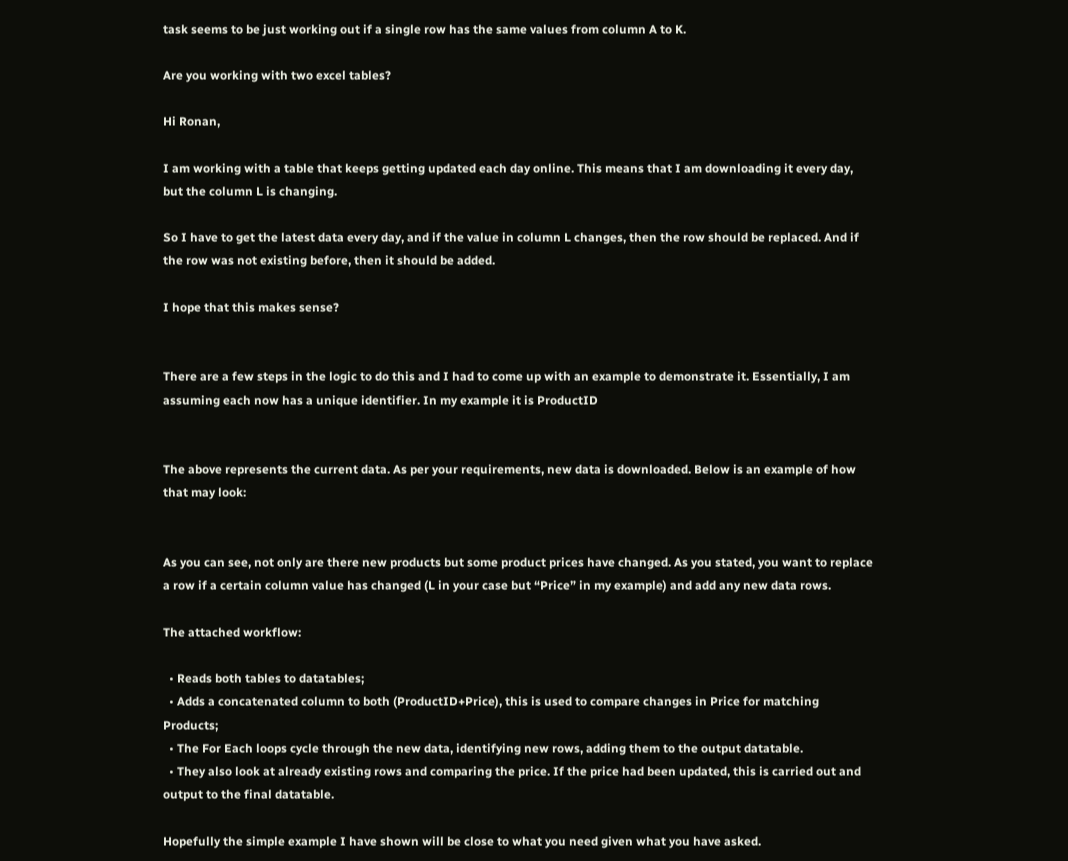task seems to be just working out if a single row has the same values from column A to K.

Are you working with two excel tables?

Hi Ronan,

I am working with a table that keeps getting updated each day online. This means that I am downloading it every day, but the column L is changing.

So I have to get the latest data every day, and if the value in column L changes, then the row should be replaced. And if the row was not existing before, then it should be added.

I hope that this makes sense?


There are a few steps in the logic to do this and I had to come up with an example to demonstrate it. Essentially, I am assuming each now has a unique identifier. In my example it is ProductID


The above represents the current data. As per your requirements, new data is downloaded. Below is an example of how that may look:


As you can see, not only are there new products but some product prices have changed. As you stated, you want to replace a row if a certain column value has changed (L in your case but “Price” in my example) and add any new data rows.

The attached workflow:

  • Reads both tables to datatables;
  • Adds a concatenated column to both (ProductID+Price), this is used to compare changes in Price for matching Products;
  • The For Each loops cycle through the new data, identifying new rows, adding them to the output datatable.
  • They also look at already existing rows and comparing the price. If the price had been updated, this is carried out and output to the final datatable.

Hopefully the simple example I have shown will be close to what you need given what you have asked.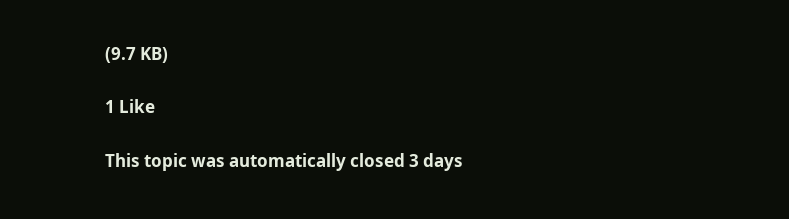(9.7 KB)

1 Like

This topic was automatically closed 3 days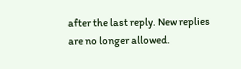after the last reply. New replies are no longer allowed.